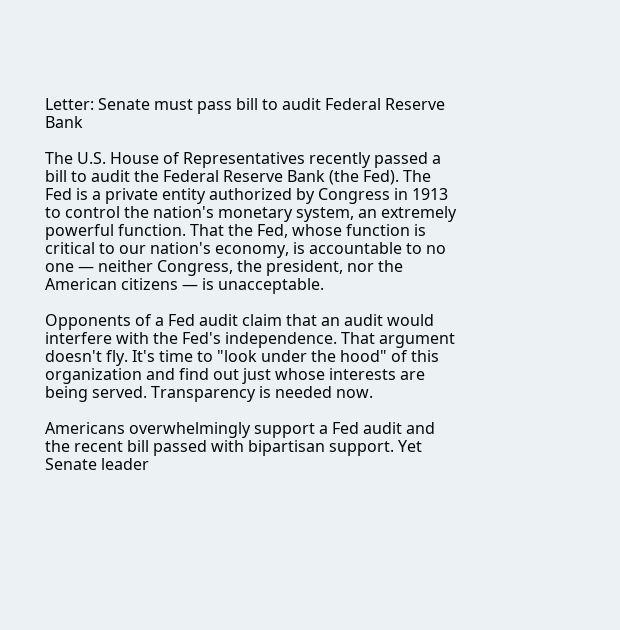Letter: Senate must pass bill to audit Federal Reserve Bank

The U.S. House of Representatives recently passed a bill to audit the Federal Reserve Bank (the Fed). The Fed is a private entity authorized by Congress in 1913 to control the nation's monetary system, an extremely powerful function. That the Fed, whose function is critical to our nation's economy, is accountable to no one — neither Congress, the president, nor the American citizens — is unacceptable.

Opponents of a Fed audit claim that an audit would interfere with the Fed's independence. That argument doesn't fly. It's time to "look under the hood" of this organization and find out just whose interests are being served. Transparency is needed now.

Americans overwhelmingly support a Fed audit and the recent bill passed with bipartisan support. Yet Senate leader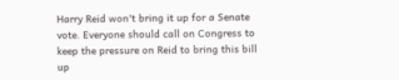Harry Reid won't bring it up for a Senate vote. Everyone should call on Congress to keep the pressure on Reid to bring this bill up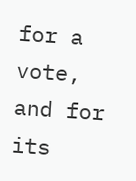for a vote, and for its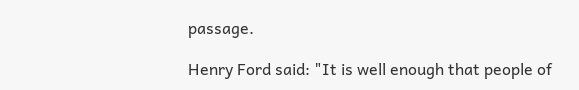passage.

Henry Ford said: "It is well enough that people of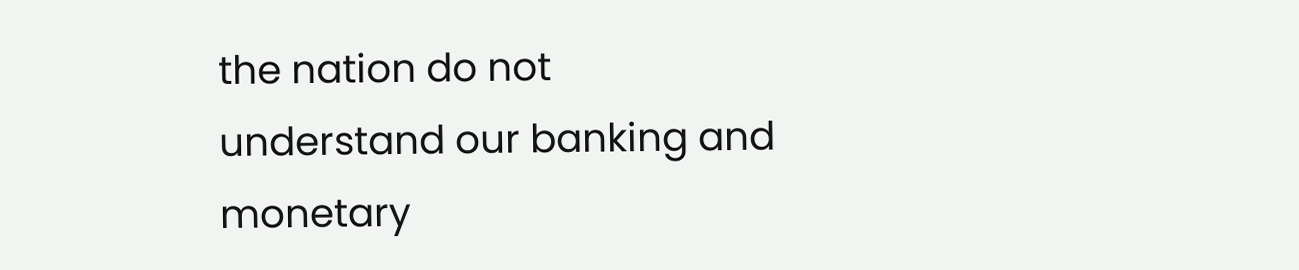the nation do not understand our banking and monetary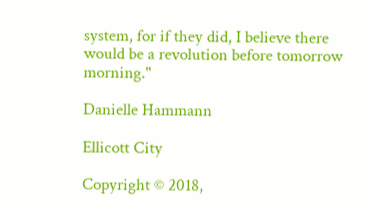system, for if they did, I believe there would be a revolution before tomorrow morning."

Danielle Hammann

Ellicott City

Copyright © 2018,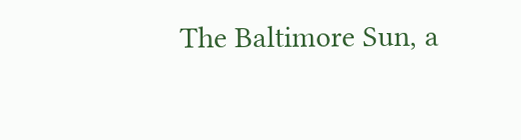The Baltimore Sun, a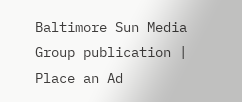Baltimore Sun Media Group publication | Place an Ad